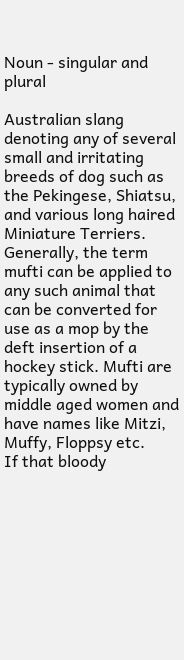Noun - singular and plural

Australian slang denoting any of several small and irritating breeds of dog such as the Pekingese, Shiatsu, and various long haired Miniature Terriers. Generally, the term mufti can be applied to any such animal that can be converted for use as a mop by the deft insertion of a hockey stick. Mufti are typically owned by middle aged women and have names like Mitzi, Muffy, Floppsy etc.
If that bloody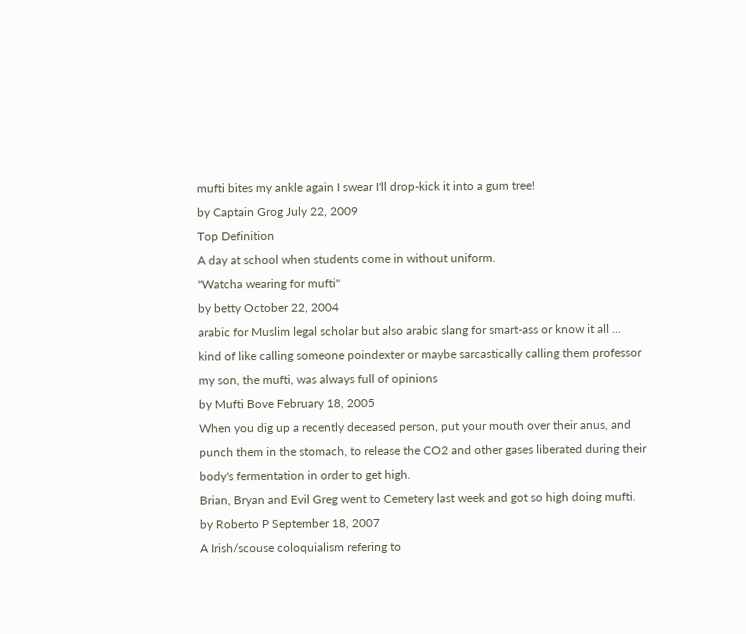mufti bites my ankle again I swear I'll drop-kick it into a gum tree!
by Captain Grog July 22, 2009
Top Definition
A day at school when students come in without uniform.
"Watcha wearing for mufti"
by betty October 22, 2004
arabic for Muslim legal scholar but also arabic slang for smart-ass or know it all ... kind of like calling someone poindexter or maybe sarcastically calling them professor
my son, the mufti, was always full of opinions
by Mufti Bove February 18, 2005
When you dig up a recently deceased person, put your mouth over their anus, and punch them in the stomach, to release the CO2 and other gases liberated during their body's fermentation in order to get high.
Brian, Bryan and Evil Greg went to Cemetery last week and got so high doing mufti.
by Roberto P September 18, 2007
A Irish/scouse coloquialism refering to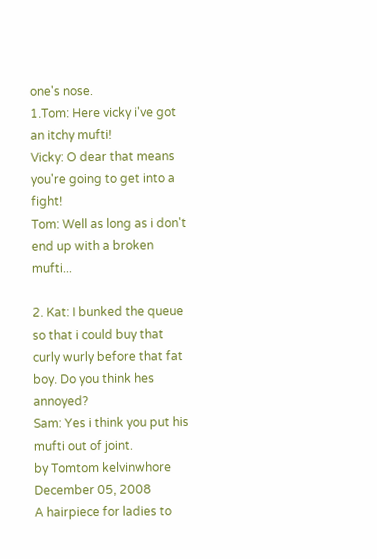one's nose.
1.Tom: Here vicky i've got an itchy mufti!
Vicky: O dear that means you're going to get into a fight!
Tom: Well as long as i don't end up with a broken mufti...

2. Kat: I bunked the queue so that i could buy that curly wurly before that fat boy. Do you think hes annoyed?
Sam: Yes i think you put his mufti out of joint.
by Tomtom kelvinwhore December 05, 2008
A hairpiece for ladies to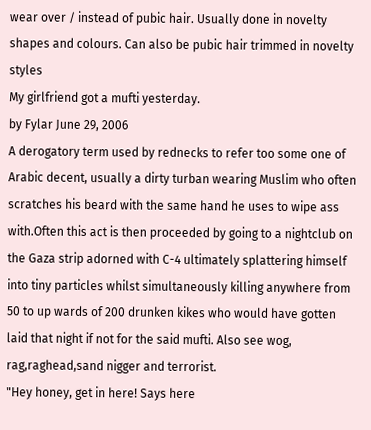wear over / instead of pubic hair. Usually done in novelty shapes and colours. Can also be pubic hair trimmed in novelty styles
My girlfriend got a mufti yesterday.
by Fylar June 29, 2006
A derogatory term used by rednecks to refer too some one of Arabic decent, usually a dirty turban wearing Muslim who often scratches his beard with the same hand he uses to wipe ass with.Often this act is then proceeded by going to a nightclub on the Gaza strip adorned with C-4 ultimately splattering himself into tiny particles whilst simultaneously killing anywhere from 50 to up wards of 200 drunken kikes who would have gotten laid that night if not for the said mufti. Also see wog, rag,raghead,sand nigger and terrorist.
"Hey honey, get in here! Says here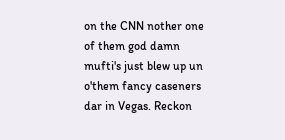on the CNN nother one of them god damn mufti's just blew up un o'them fancy caseners dar in Vegas. Reckon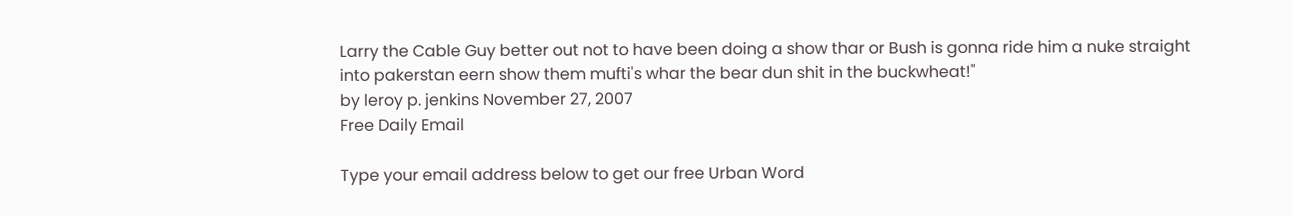Larry the Cable Guy better out not to have been doing a show thar or Bush is gonna ride him a nuke straight into pakerstan eern show them mufti's whar the bear dun shit in the buckwheat!"
by leroy p. jenkins November 27, 2007
Free Daily Email

Type your email address below to get our free Urban Word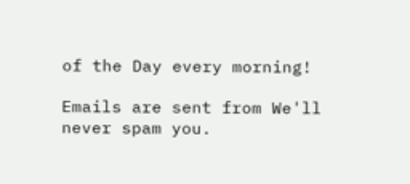of the Day every morning!

Emails are sent from We'll never spam you.